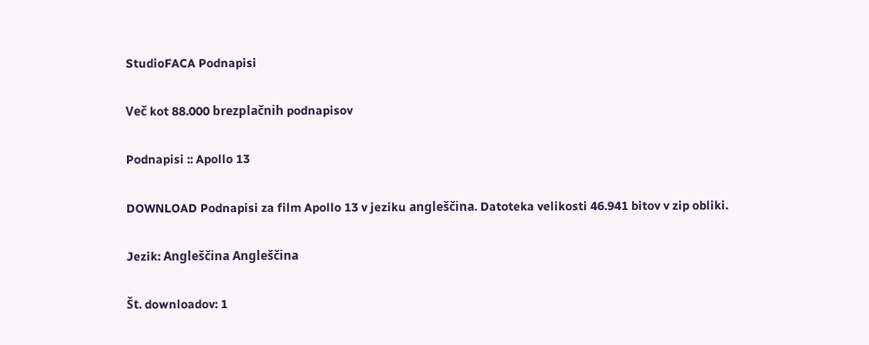StudioFACA Podnapisi

Več kot 88.000 brezplačnih podnapisov

Podnapisi :: Apollo 13

DOWNLOAD Podnapisi za film Apollo 13 v jeziku angleščina. Datoteka velikosti 46.941 bitov v zip obliki.

Jezik: Angleščina Angleščina

Št. downloadov: 1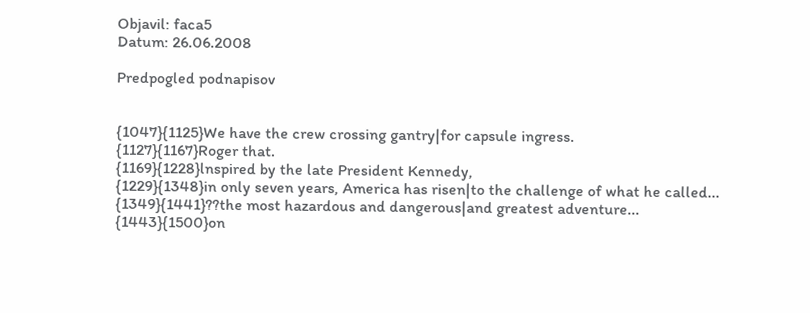Objavil: faca5
Datum: 26.06.2008

Predpogled podnapisov


{1047}{1125}We have the crew crossing gantry|for capsule ingress.
{1127}{1167}Roger that.
{1169}{1228}lnspired by the late President Kennedy,
{1229}{1348}in only seven years, America has risen|to the challenge of what he called...
{1349}{1441}??the most hazardous and dangerous|and greatest adventure...
{1443}{1500}on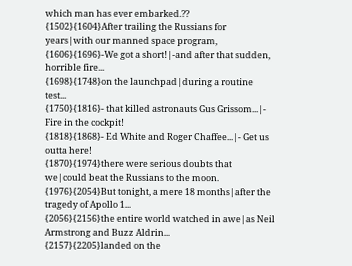which man has ever embarked.??
{1502}{1604}After trailing the Russians for years|with our manned space program,
{1606}{1696}-We got a short!|-and after that sudden, horrible fire...
{1698}{1748}on the launchpad|during a routine test...
{1750}{1816}- that killed astronauts Gus Grissom...|- Fire in the cockpit!
{1818}{1868}- Ed White and Roger Chaffee...|- Get us outta here!
{1870}{1974}there were serious doubts that we|could beat the Russians to the moon.
{1976}{2054}But tonight, a mere 18 months|after the tragedy of Apollo 1...
{2056}{2156}the entire world watched in awe|as Neil Armstrong and Buzz Aldrin...
{2157}{2205}landed on the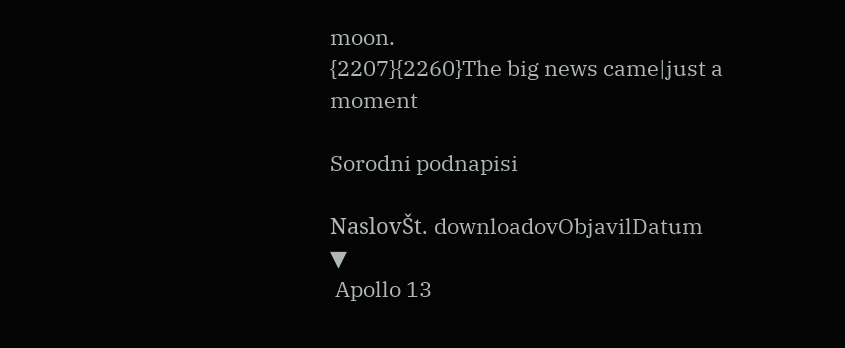moon.
{2207}{2260}The big news came|just a moment

Sorodni podnapisi

NaslovŠt. downloadovObjavilDatum ▼
 Apollo 13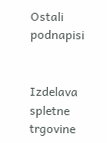Ostali podnapisi


Izdelava spletne trgovine